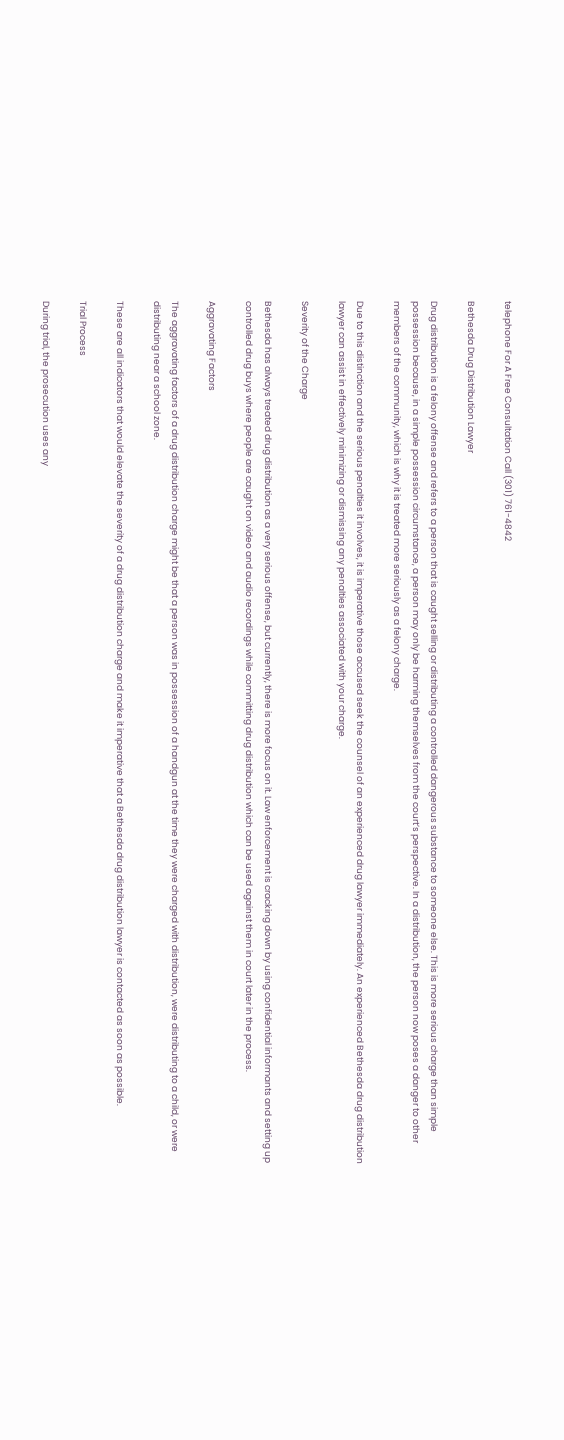telephone For A Free Consultation Call (301) 761-4842

Bethesda Drug Distribution Lawyer

Drug distribution is a felony offense and refers to a person that is caught selling or distributing a controlled dangerous substance to someone else. This is more serious charge than simple possession because, in a simple possession circumstance, a person may only be harming themselves from the court’s perspective. In a distribution, the person now poses a danger to other members of the community, which is why it is treated more seriously as a felony charge.

Due to this distinction and the serious penalties it involves, it is imperative those accused seek the counsel of an experienced drug lawyer immediately. An experienced Bethesda drug distribution lawyer can assist in effectively minimizing or dismissing any penalties associated with your charge.

Severity of the Charge

Bethesda has always treated drug distribution as a very serious offense, but currently, there is more focus on it. Law enforcement is cracking down by using confidential informants and setting up controlled drug buys where people are caught on video and audio recordings while committing drug distribution which can be used against them in court later in the process.

Aggravating Factors

The aggravating factors of a drug distribution charge might be that a person was in possession of a handgun at the time they were charged with distribution, were distributing to a child, or were distributing near a school zone.

These are all indicators that would elevate the severity of a drug distribution charge and make it imperative that a Bethesda drug distribution lawyer is contacted as soon as possible.

Trial Process

During trial, the prosecution uses any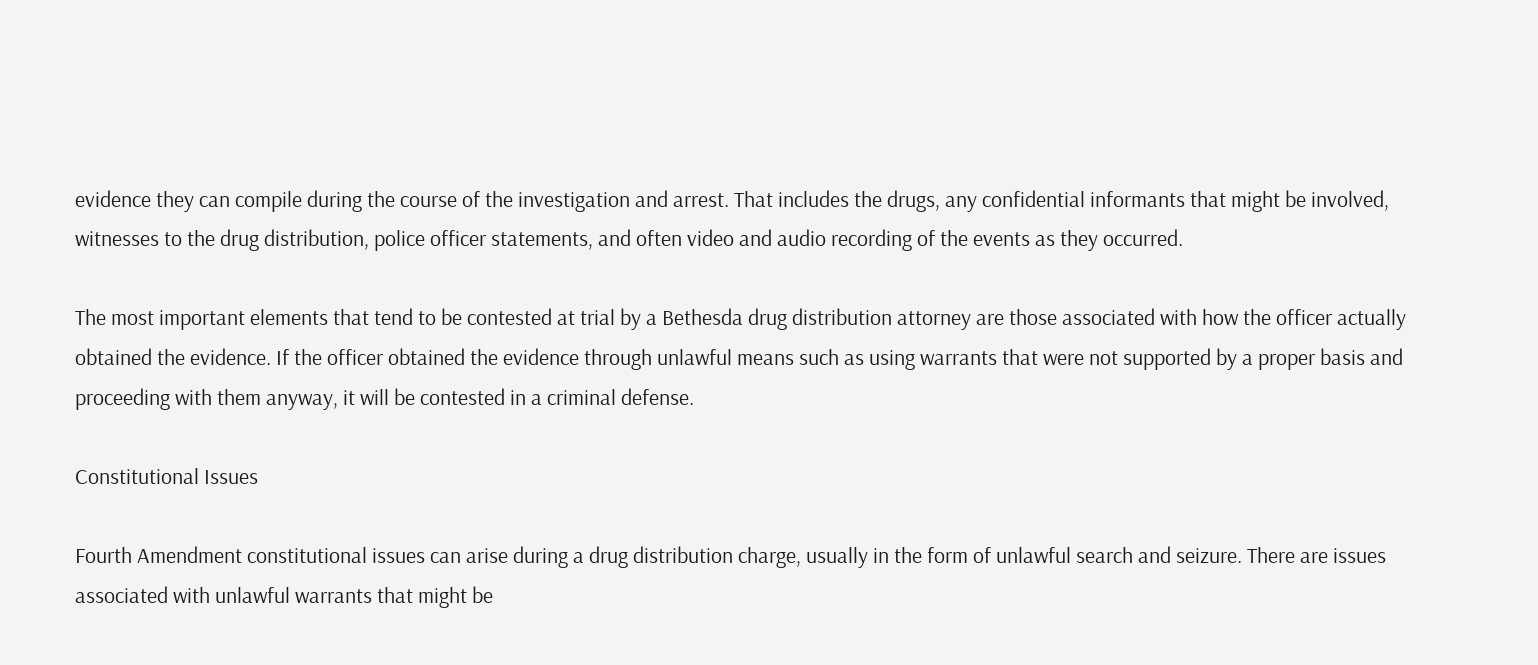evidence they can compile during the course of the investigation and arrest. That includes the drugs, any confidential informants that might be involved, witnesses to the drug distribution, police officer statements, and often video and audio recording of the events as they occurred.

The most important elements that tend to be contested at trial by a Bethesda drug distribution attorney are those associated with how the officer actually obtained the evidence. If the officer obtained the evidence through unlawful means such as using warrants that were not supported by a proper basis and proceeding with them anyway, it will be contested in a criminal defense.

Constitutional Issues

Fourth Amendment constitutional issues can arise during a drug distribution charge, usually in the form of unlawful search and seizure. There are issues associated with unlawful warrants that might be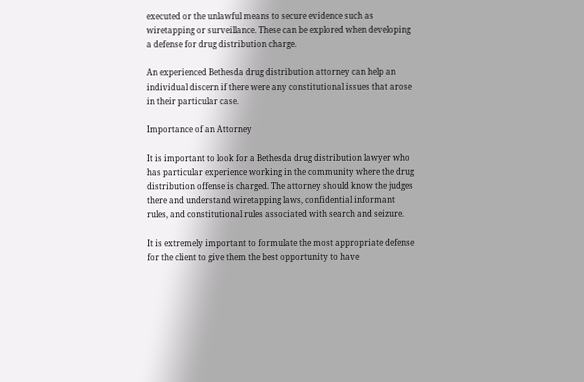executed or the unlawful means to secure evidence such as wiretapping or surveillance. These can be explored when developing a defense for drug distribution charge.

An experienced Bethesda drug distribution attorney can help an individual discern if there were any constitutional issues that arose in their particular case.

Importance of an Attorney

It is important to look for a Bethesda drug distribution lawyer who has particular experience working in the community where the drug distribution offense is charged. The attorney should know the judges there and understand wiretapping laws, confidential informant rules, and constitutional rules associated with search and seizure.

It is extremely important to formulate the most appropriate defense for the client to give them the best opportunity to have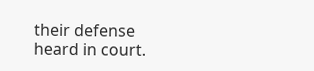their defense heard in court.